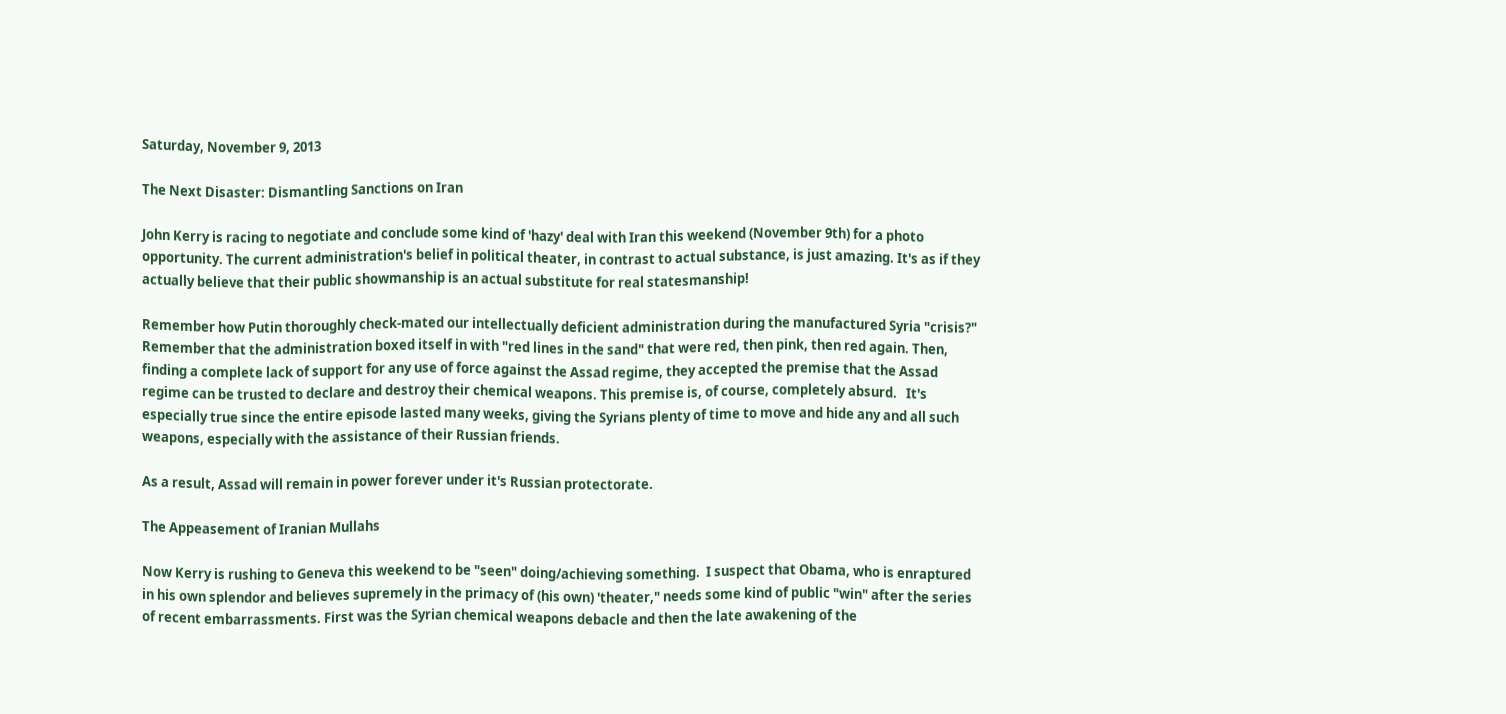Saturday, November 9, 2013

The Next Disaster: Dismantling Sanctions on Iran

John Kerry is racing to negotiate and conclude some kind of 'hazy' deal with Iran this weekend (November 9th) for a photo opportunity. The current administration's belief in political theater, in contrast to actual substance, is just amazing. It's as if they actually believe that their public showmanship is an actual substitute for real statesmanship!

Remember how Putin thoroughly check-mated our intellectually deficient administration during the manufactured Syria "crisis?" Remember that the administration boxed itself in with "red lines in the sand" that were red, then pink, then red again. Then, finding a complete lack of support for any use of force against the Assad regime, they accepted the premise that the Assad regime can be trusted to declare and destroy their chemical weapons. This premise is, of course, completely absurd.   It's especially true since the entire episode lasted many weeks, giving the Syrians plenty of time to move and hide any and all such weapons, especially with the assistance of their Russian friends.

As a result, Assad will remain in power forever under it's Russian protectorate.

The Appeasement of Iranian Mullahs

Now Kerry is rushing to Geneva this weekend to be "seen" doing/achieving something.  I suspect that Obama, who is enraptured in his own splendor and believes supremely in the primacy of (his own) 'theater," needs some kind of public "win" after the series of recent embarrassments. First was the Syrian chemical weapons debacle and then the late awakening of the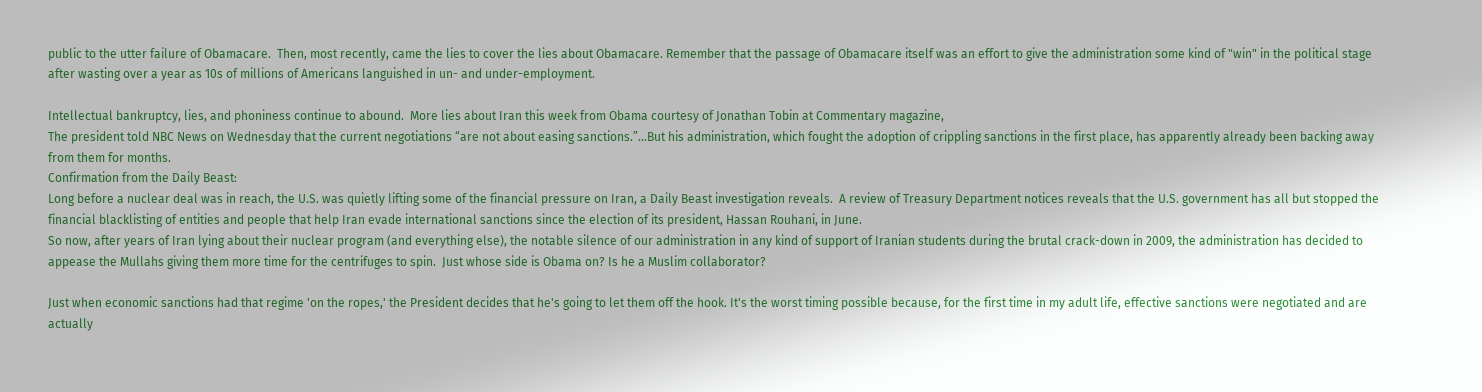public to the utter failure of Obamacare.  Then, most recently, came the lies to cover the lies about Obamacare. Remember that the passage of Obamacare itself was an effort to give the administration some kind of "win" in the political stage after wasting over a year as 10s of millions of Americans languished in un- and under-employment.

Intellectual bankruptcy, lies, and phoniness continue to abound.  More lies about Iran this week from Obama courtesy of Jonathan Tobin at Commentary magazine,
The president told NBC News on Wednesday that the current negotiations “are not about easing sanctions.”...But his administration, which fought the adoption of crippling sanctions in the first place, has apparently already been backing away from them for months.
Confirmation from the Daily Beast:
Long before a nuclear deal was in reach, the U.S. was quietly lifting some of the financial pressure on Iran, a Daily Beast investigation reveals.  A review of Treasury Department notices reveals that the U.S. government has all but stopped the financial blacklisting of entities and people that help Iran evade international sanctions since the election of its president, Hassan Rouhani, in June.
So now, after years of Iran lying about their nuclear program (and everything else), the notable silence of our administration in any kind of support of Iranian students during the brutal crack-down in 2009, the administration has decided to appease the Mullahs giving them more time for the centrifuges to spin.  Just whose side is Obama on? Is he a Muslim collaborator?

Just when economic sanctions had that regime 'on the ropes,' the President decides that he's going to let them off the hook. It's the worst timing possible because, for the first time in my adult life, effective sanctions were negotiated and are actually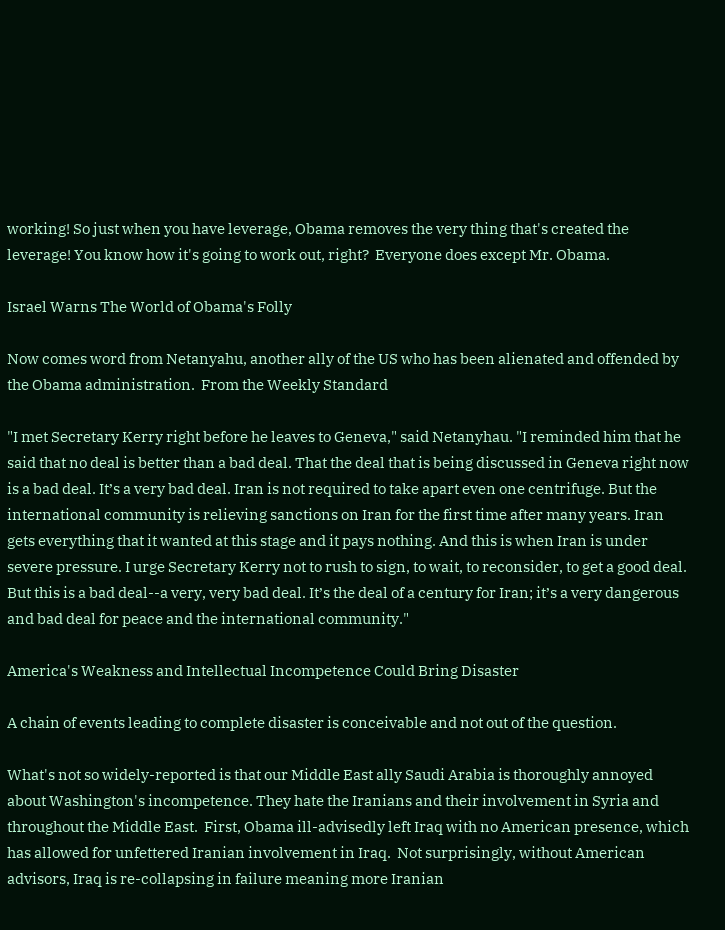working! So just when you have leverage, Obama removes the very thing that's created the leverage! You know how it's going to work out, right?  Everyone does except Mr. Obama.

Israel Warns The World of Obama's Folly

Now comes word from Netanyahu, another ally of the US who has been alienated and offended by the Obama administration.  From the Weekly Standard

"I met Secretary Kerry right before he leaves to Geneva," said Netanyhau. "I reminded him that he said that no deal is better than a bad deal. That the deal that is being discussed in Geneva right now is a bad deal. It’s a very bad deal. Iran is not required to take apart even one centrifuge. But the international community is relieving sanctions on Iran for the first time after many years. Iran gets everything that it wanted at this stage and it pays nothing. And this is when Iran is under severe pressure. I urge Secretary Kerry not to rush to sign, to wait, to reconsider, to get a good deal. But this is a bad deal--a very, very bad deal. It’s the deal of a century for Iran; it’s a very dangerous and bad deal for peace and the international community."

America's Weakness and Intellectual Incompetence Could Bring Disaster

A chain of events leading to complete disaster is conceivable and not out of the question.

What's not so widely-reported is that our Middle East ally Saudi Arabia is thoroughly annoyed about Washington's incompetence. They hate the Iranians and their involvement in Syria and throughout the Middle East.  First, Obama ill-advisedly left Iraq with no American presence, which has allowed for unfettered Iranian involvement in Iraq.  Not surprisingly, without American advisors, Iraq is re-collapsing in failure meaning more Iranian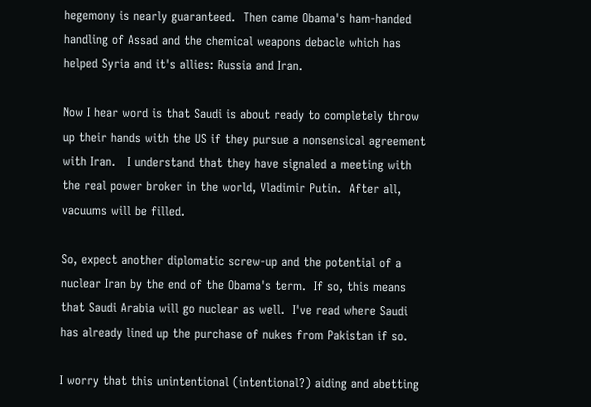hegemony is nearly guaranteed.  Then came Obama's ham-handed handling of Assad and the chemical weapons debacle which has helped Syria and it's allies: Russia and Iran.

Now I hear word is that Saudi is about ready to completely throw up their hands with the US if they pursue a nonsensical agreement with Iran.   I understand that they have signaled a meeting with the real power broker in the world, Vladimir Putin.  After all, vacuums will be filled.

So, expect another diplomatic screw-up and the potential of a nuclear Iran by the end of the Obama's term.  If so, this means that Saudi Arabia will go nuclear as well.  I've read where Saudi has already lined up the purchase of nukes from Pakistan if so.

I worry that this unintentional (intentional?) aiding and abetting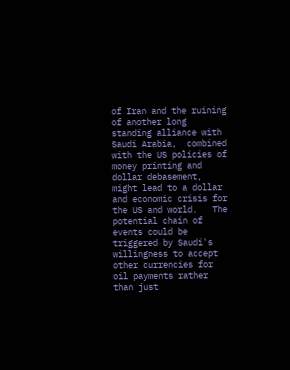of Iran and the ruining of another long standing alliance with Saudi Arabia,  combined with the US policies of money printing and dollar debasement, might lead to a dollar and economic crisis for the US and world.   The potential chain of events could be triggered by Saudi's willingness to accept other currencies for oil payments rather than just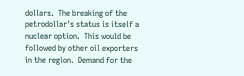dollars.  The breaking of the petrodollar's status is itself a nuclear option.  This would be followed by other oil exporters in the region.  Demand for the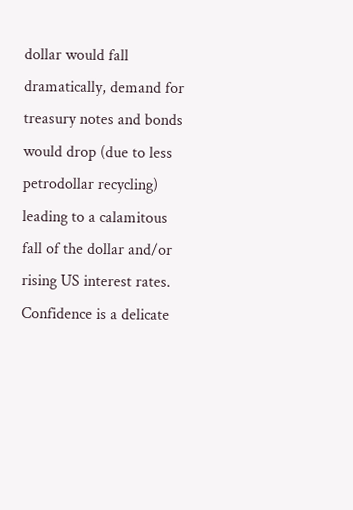dollar would fall dramatically, demand for treasury notes and bonds would drop (due to less petrodollar recycling) leading to a calamitous fall of the dollar and/or  rising US interest rates.  Confidence is a delicate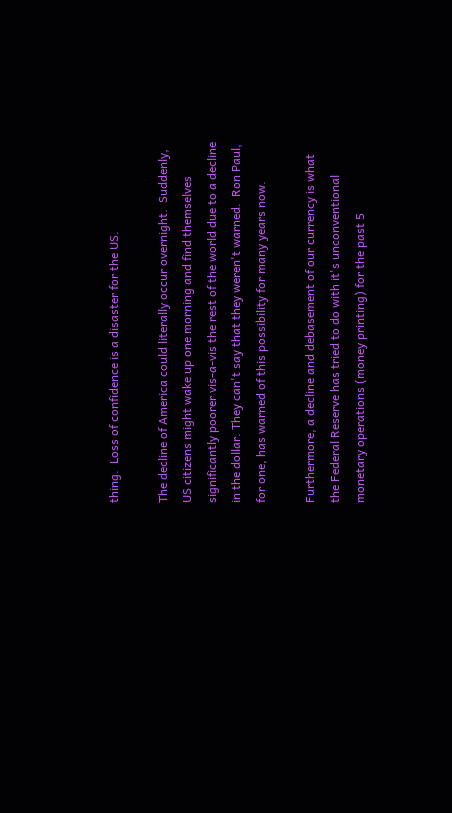thing.  Loss of confidence is a disaster for the US.

The decline of America could literally occur overnight.  Suddenly, US citizens might wake up one morning and find themselves significantly poorer vis-a-vis the rest of the world due to a decline in the dollar. They can't say that they weren't warned.  Ron Paul, for one, has warned of this possibility for many years now.

Furthermore, a decline and debasement of our currency is what the Federal Reserve has tried to do with it's unconventional monetary operations (money printing) for the past 5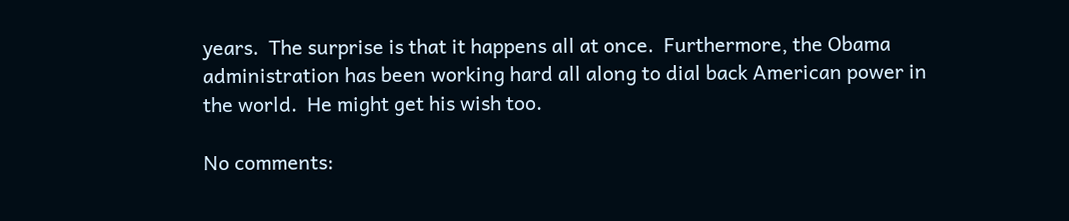years.  The surprise is that it happens all at once.  Furthermore, the Obama administration has been working hard all along to dial back American power in the world.  He might get his wish too.

No comments: